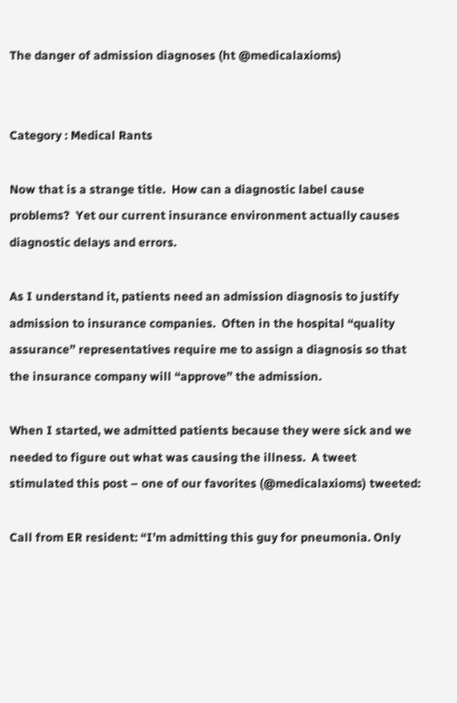The danger of admission diagnoses (ht @medicalaxioms)


Category : Medical Rants

Now that is a strange title.  How can a diagnostic label cause problems?  Yet our current insurance environment actually causes diagnostic delays and errors.

As I understand it, patients need an admission diagnosis to justify admission to insurance companies.  Often in the hospital “quality assurance” representatives require me to assign a diagnosis so that the insurance company will “approve” the admission.

When I started, we admitted patients because they were sick and we needed to figure out what was causing the illness.  A tweet stimulated this post – one of our favorites (@medicalaxioms) tweeted:

Call from ER resident: “I’m admitting this guy for pneumonia. Only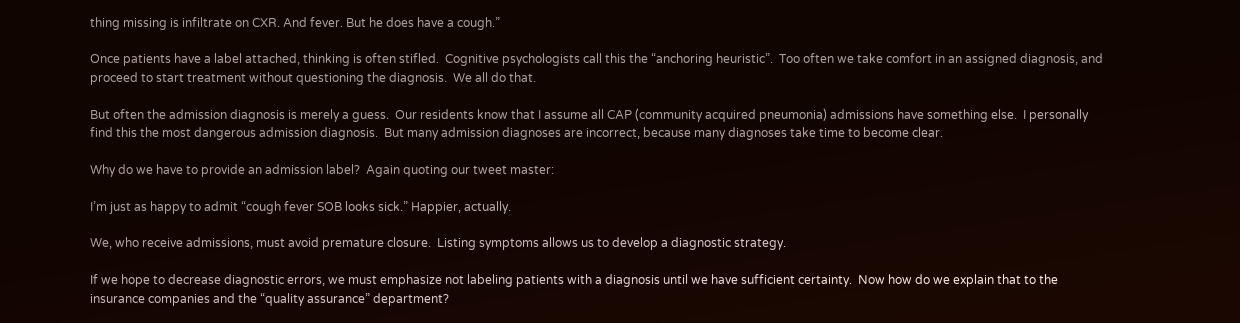thing missing is infiltrate on CXR. And fever. But he does have a cough.”

Once patients have a label attached, thinking is often stifled.  Cognitive psychologists call this the “anchoring heuristic”.  Too often we take comfort in an assigned diagnosis, and proceed to start treatment without questioning the diagnosis.  We all do that.

But often the admission diagnosis is merely a guess.  Our residents know that I assume all CAP (community acquired pneumonia) admissions have something else.  I personally find this the most dangerous admission diagnosis.  But many admission diagnoses are incorrect, because many diagnoses take time to become clear.

Why do we have to provide an admission label?  Again quoting our tweet master:

I’m just as happy to admit “cough fever SOB looks sick.” Happier, actually.

We, who receive admissions, must avoid premature closure.  Listing symptoms allows us to develop a diagnostic strategy.

If we hope to decrease diagnostic errors, we must emphasize not labeling patients with a diagnosis until we have sufficient certainty.  Now how do we explain that to the insurance companies and the “quality assurance” department?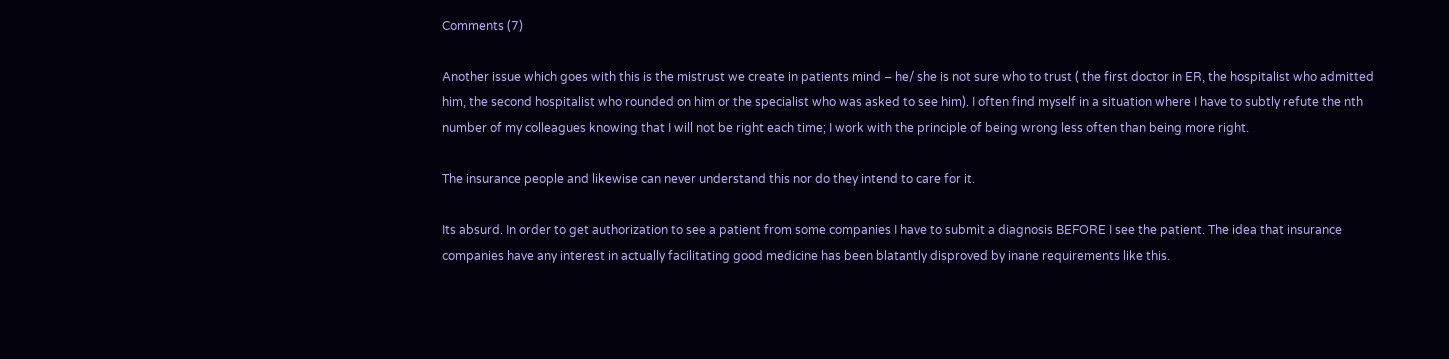Comments (7)

Another issue which goes with this is the mistrust we create in patients mind – he/ she is not sure who to trust ( the first doctor in ER, the hospitalist who admitted him, the second hospitalist who rounded on him or the specialist who was asked to see him). I often find myself in a situation where I have to subtly refute the nth number of my colleagues knowing that I will not be right each time; I work with the principle of being wrong less often than being more right.

The insurance people and likewise can never understand this nor do they intend to care for it.

Its absurd. In order to get authorization to see a patient from some companies I have to submit a diagnosis BEFORE I see the patient. The idea that insurance companies have any interest in actually facilitating good medicine has been blatantly disproved by inane requirements like this.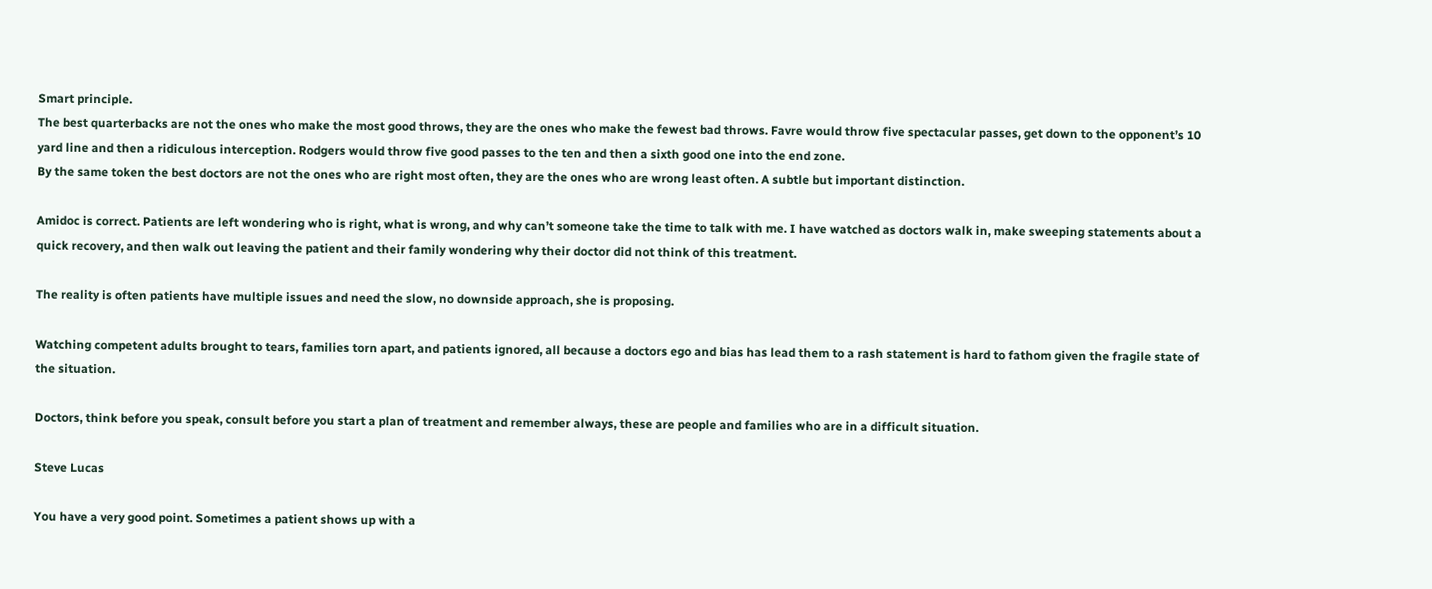Smart principle.
The best quarterbacks are not the ones who make the most good throws, they are the ones who make the fewest bad throws. Favre would throw five spectacular passes, get down to the opponent’s 10 yard line and then a ridiculous interception. Rodgers would throw five good passes to the ten and then a sixth good one into the end zone.
By the same token the best doctors are not the ones who are right most often, they are the ones who are wrong least often. A subtle but important distinction.

Amidoc is correct. Patients are left wondering who is right, what is wrong, and why can’t someone take the time to talk with me. I have watched as doctors walk in, make sweeping statements about a quick recovery, and then walk out leaving the patient and their family wondering why their doctor did not think of this treatment.

The reality is often patients have multiple issues and need the slow, no downside approach, she is proposing.

Watching competent adults brought to tears, families torn apart, and patients ignored, all because a doctors ego and bias has lead them to a rash statement is hard to fathom given the fragile state of the situation.

Doctors, think before you speak, consult before you start a plan of treatment and remember always, these are people and families who are in a difficult situation.

Steve Lucas

You have a very good point. Sometimes a patient shows up with a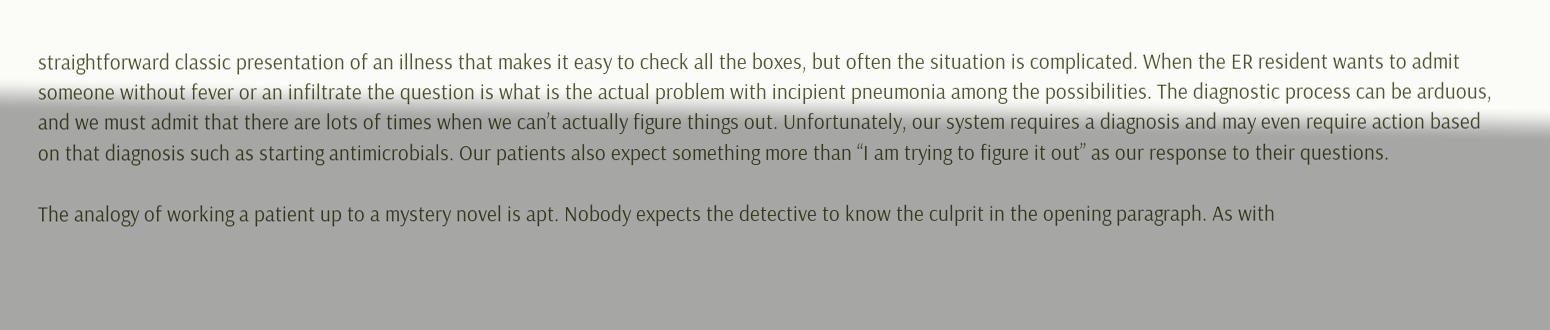straightforward classic presentation of an illness that makes it easy to check all the boxes, but often the situation is complicated. When the ER resident wants to admit someone without fever or an infiltrate the question is what is the actual problem with incipient pneumonia among the possibilities. The diagnostic process can be arduous, and we must admit that there are lots of times when we can’t actually figure things out. Unfortunately, our system requires a diagnosis and may even require action based on that diagnosis such as starting antimicrobials. Our patients also expect something more than “I am trying to figure it out” as our response to their questions.

The analogy of working a patient up to a mystery novel is apt. Nobody expects the detective to know the culprit in the opening paragraph. As with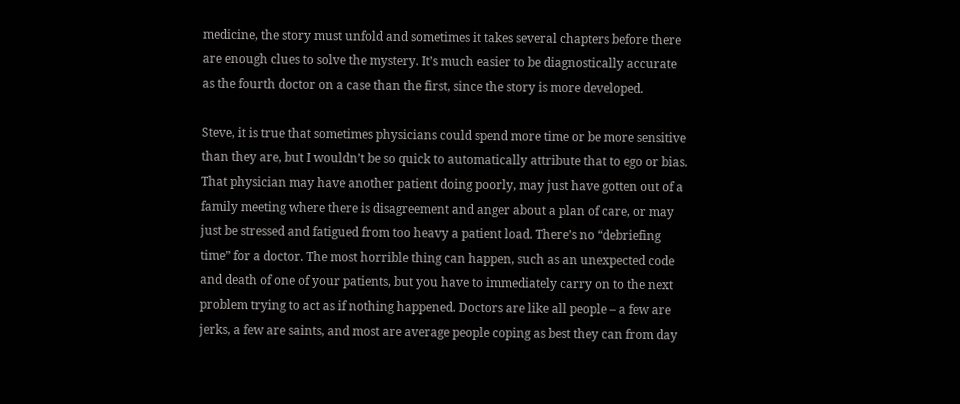medicine, the story must unfold and sometimes it takes several chapters before there are enough clues to solve the mystery. It’s much easier to be diagnostically accurate as the fourth doctor on a case than the first, since the story is more developed.

Steve, it is true that sometimes physicians could spend more time or be more sensitive than they are, but I wouldn’t be so quick to automatically attribute that to ego or bias. That physician may have another patient doing poorly, may just have gotten out of a family meeting where there is disagreement and anger about a plan of care, or may just be stressed and fatigued from too heavy a patient load. There’s no “debriefing time” for a doctor. The most horrible thing can happen, such as an unexpected code and death of one of your patients, but you have to immediately carry on to the next problem trying to act as if nothing happened. Doctors are like all people – a few are jerks, a few are saints, and most are average people coping as best they can from day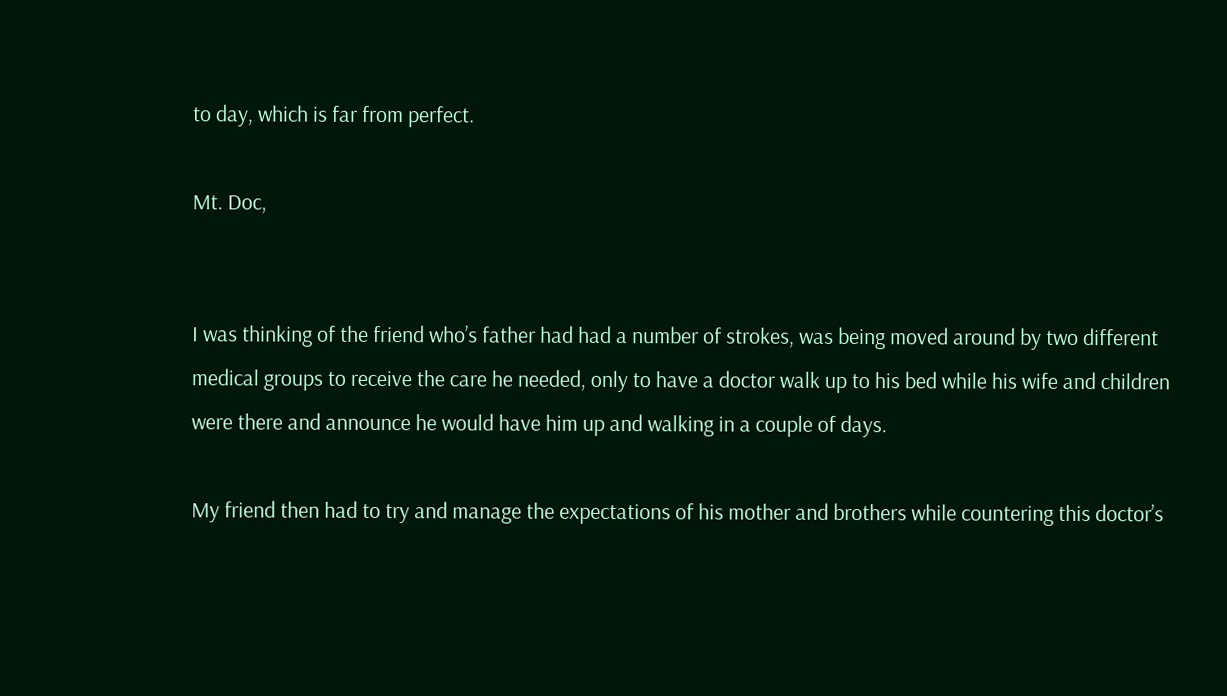to day, which is far from perfect.

Mt. Doc,


I was thinking of the friend who’s father had had a number of strokes, was being moved around by two different medical groups to receive the care he needed, only to have a doctor walk up to his bed while his wife and children were there and announce he would have him up and walking in a couple of days.

My friend then had to try and manage the expectations of his mother and brothers while countering this doctor’s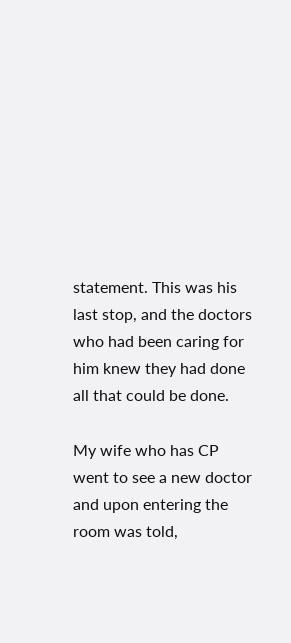statement. This was his last stop, and the doctors who had been caring for him knew they had done all that could be done.

My wife who has CP went to see a new doctor and upon entering the room was told,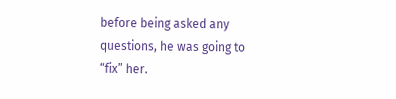before being asked any questions, he was going to “fix” her.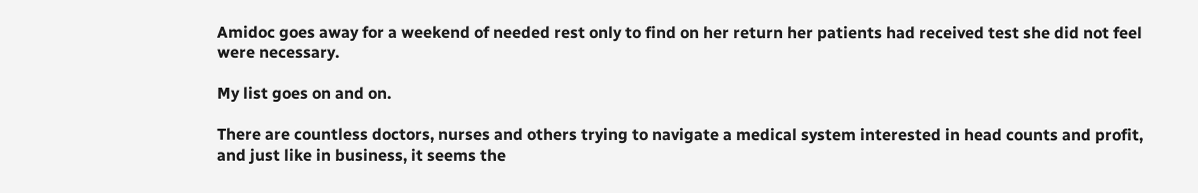Amidoc goes away for a weekend of needed rest only to find on her return her patients had received test she did not feel were necessary.

My list goes on and on.

There are countless doctors, nurses and others trying to navigate a medical system interested in head counts and profit, and just like in business, it seems the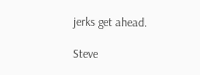jerks get ahead.

Steve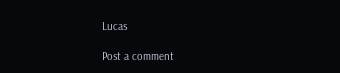Lucas

Post a comment